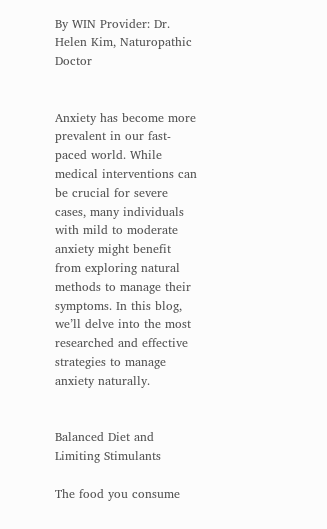By WIN Provider: Dr. Helen Kim, Naturopathic Doctor


Anxiety has become more prevalent in our fast-paced world. While medical interventions can be crucial for severe cases, many individuals with mild to moderate anxiety might benefit from exploring natural methods to manage their symptoms. In this blog, we’ll delve into the most researched and effective strategies to manage anxiety naturally.


Balanced Diet and Limiting Stimulants

The food you consume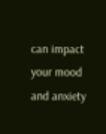can impact your mood and anxiety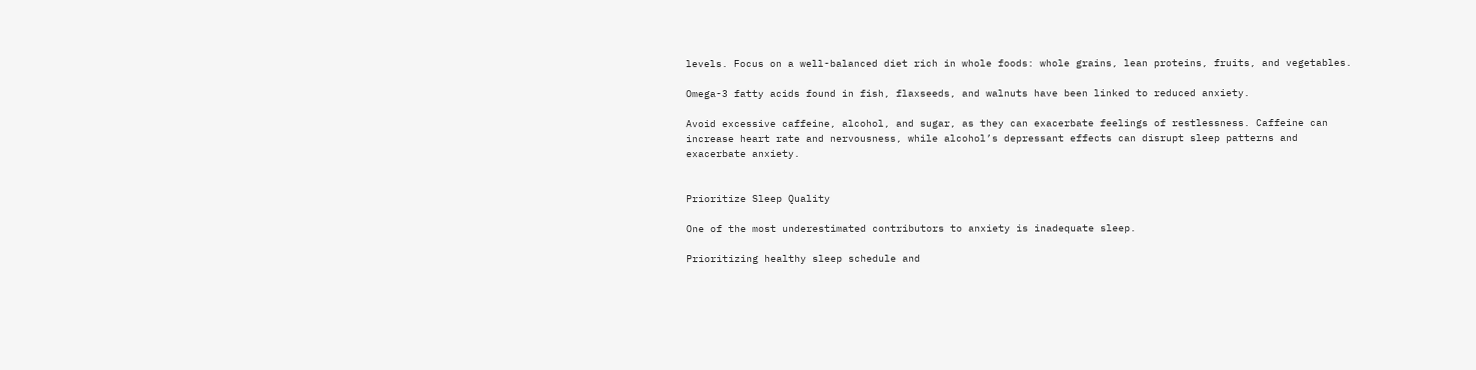levels. Focus on a well-balanced diet rich in whole foods: whole grains, lean proteins, fruits, and vegetables.

Omega-3 fatty acids found in fish, flaxseeds, and walnuts have been linked to reduced anxiety.

Avoid excessive caffeine, alcohol, and sugar, as they can exacerbate feelings of restlessness. Caffeine can increase heart rate and nervousness, while alcohol’s depressant effects can disrupt sleep patterns and exacerbate anxiety.


Prioritize Sleep Quality

One of the most underestimated contributors to anxiety is inadequate sleep.

Prioritizing healthy sleep schedule and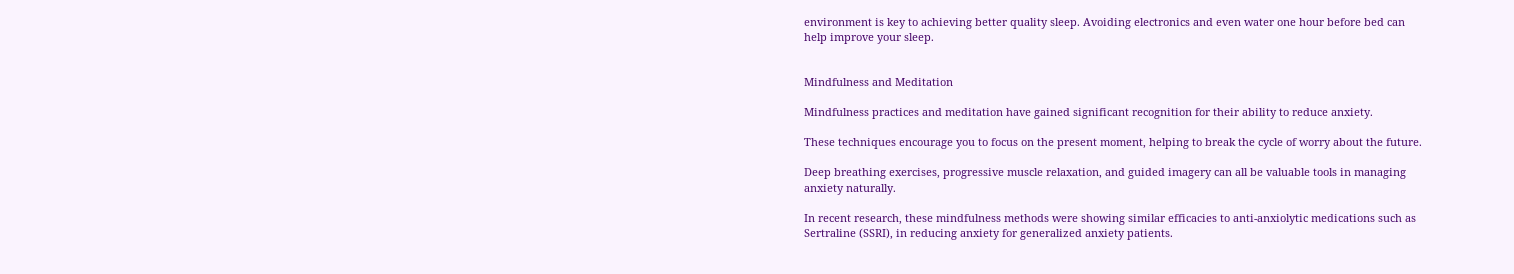environment is key to achieving better quality sleep. Avoiding electronics and even water one hour before bed can help improve your sleep.


Mindfulness and Meditation

Mindfulness practices and meditation have gained significant recognition for their ability to reduce anxiety.

These techniques encourage you to focus on the present moment, helping to break the cycle of worry about the future.

Deep breathing exercises, progressive muscle relaxation, and guided imagery can all be valuable tools in managing anxiety naturally.

In recent research, these mindfulness methods were showing similar efficacies to anti-anxiolytic medications such as Sertraline (SSRI), in reducing anxiety for generalized anxiety patients.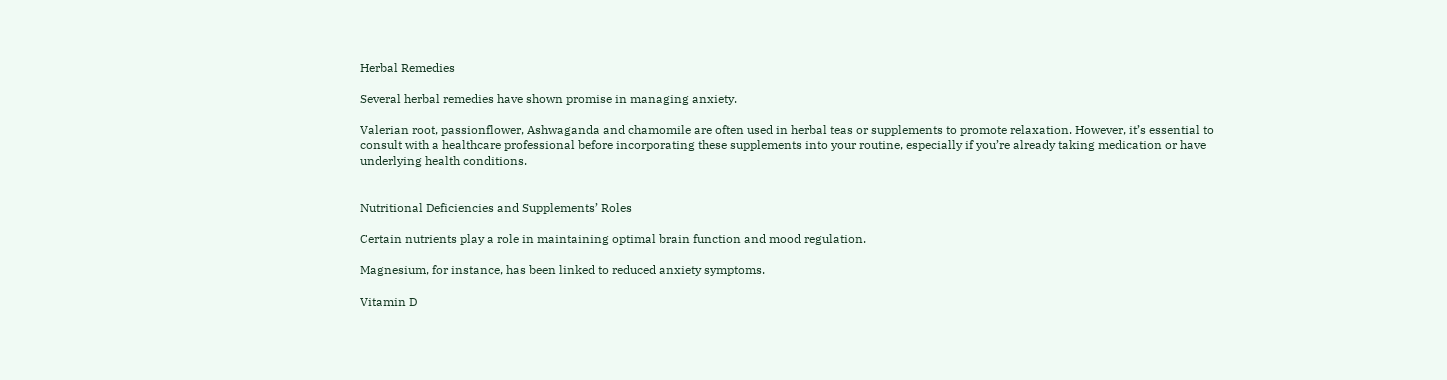Herbal Remedies

Several herbal remedies have shown promise in managing anxiety.

Valerian root, passionflower, Ashwaganda and chamomile are often used in herbal teas or supplements to promote relaxation. However, it’s essential to consult with a healthcare professional before incorporating these supplements into your routine, especially if you’re already taking medication or have underlying health conditions.


Nutritional Deficiencies and Supplements’ Roles

Certain nutrients play a role in maintaining optimal brain function and mood regulation.

Magnesium, for instance, has been linked to reduced anxiety symptoms.

Vitamin D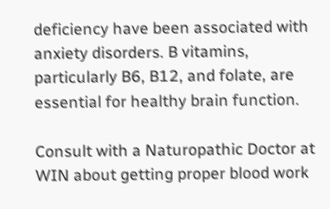deficiency have been associated with anxiety disorders. B vitamins, particularly B6, B12, and folate, are essential for healthy brain function.

Consult with a Naturopathic Doctor at WIN about getting proper blood work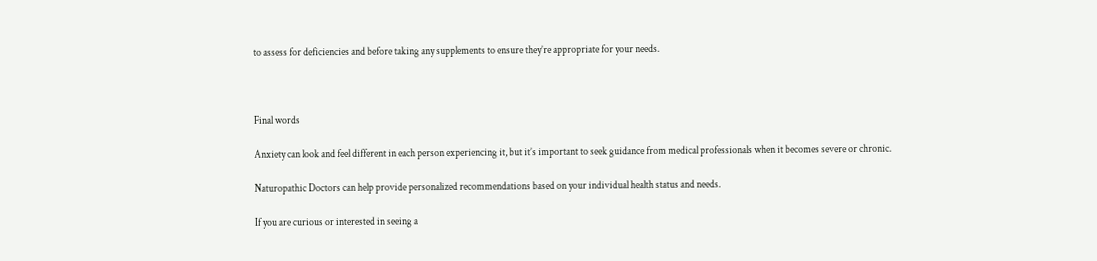to assess for deficiencies and before taking any supplements to ensure they’re appropriate for your needs.



Final words

Anxiety can look and feel different in each person experiencing it, but it’s important to seek guidance from medical professionals when it becomes severe or chronic.

Naturopathic Doctors can help provide personalized recommendations based on your individual health status and needs.

If you are curious or interested in seeing a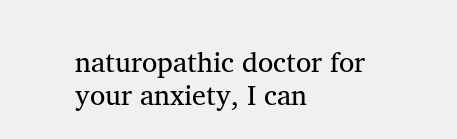naturopathic doctor for your anxiety, I can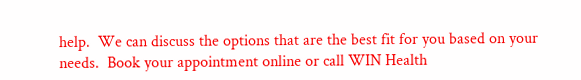help.  We can discuss the options that are the best fit for you based on your needs.  Book your appointment online or call WIN Health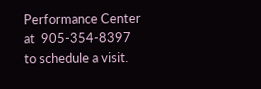Performance Center at  905-354-8397 to schedule a visit.